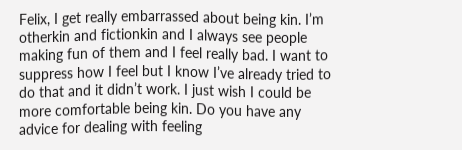Felix, I get really embarrassed about being kin. I’m otherkin and fictionkin and I always see people making fun of them and I feel really bad. I want to suppress how I feel but I know I’ve already tried to do that and it didn’t work. I just wish I could be more comfortable being kin. Do you have any advice for dealing with feeling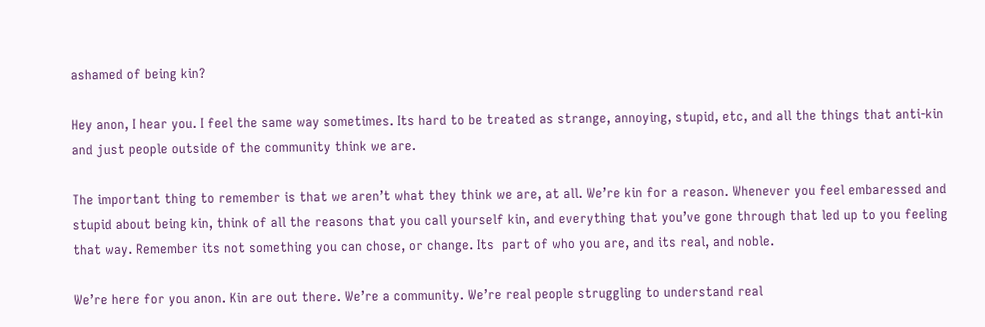ashamed of being kin?

Hey anon, I hear you. I feel the same way sometimes. Its hard to be treated as strange, annoying, stupid, etc, and all the things that anti-kin and just people outside of the community think we are.

The important thing to remember is that we aren’t what they think we are, at all. We’re kin for a reason. Whenever you feel embaressed and stupid about being kin, think of all the reasons that you call yourself kin, and everything that you’ve gone through that led up to you feeling that way. Remember its not something you can chose, or change. Its  part of who you are, and its real, and noble.

We’re here for you anon. Kin are out there. We’re a community. We’re real people struggling to understand real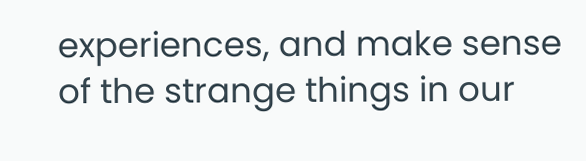experiences, and make sense of the strange things in our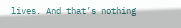lives. And that’s nothing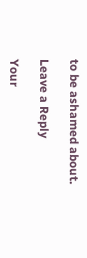to be ashamed about.

Leave a Reply

Your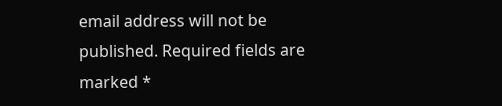email address will not be published. Required fields are marked *